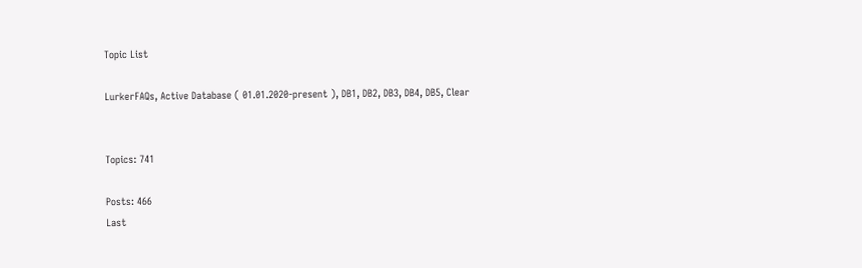Topic List

LurkerFAQs, Active Database ( 01.01.2020-present ), DB1, DB2, DB3, DB4, DB5, Clear


Topics: 741

Posts: 466
Last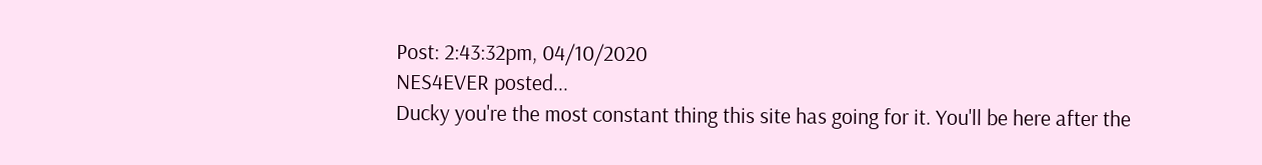Post: 2:43:32pm, 04/10/2020
NES4EVER posted...
Ducky you're the most constant thing this site has going for it. You'll be here after the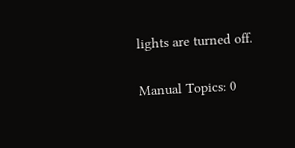lights are turned off.

Manual Topics: 0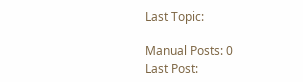Last Topic:

Manual Posts: 0
Last Post: